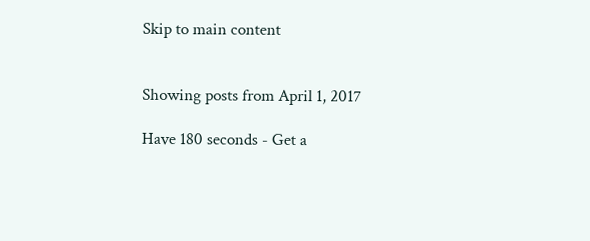Skip to main content


Showing posts from April 1, 2017

Have 180 seconds - Get a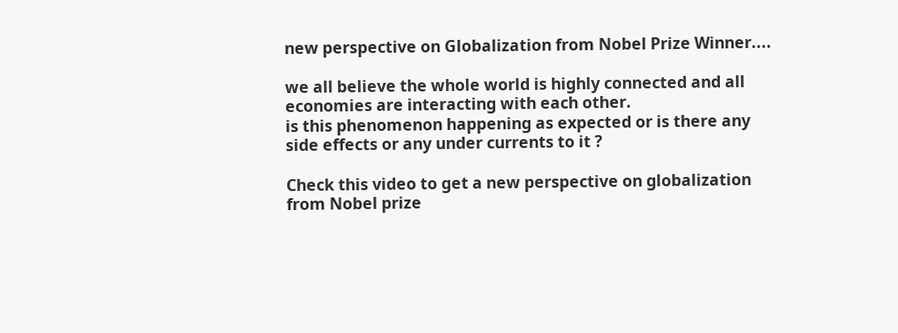new perspective on Globalization from Nobel Prize Winner....

we all believe the whole world is highly connected and all economies are interacting with each other.
is this phenomenon happening as expected or is there any side effects or any under currents to it ?

Check this video to get a new perspective on globalization from Nobel prize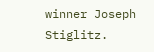winner Joseph Stiglitz.